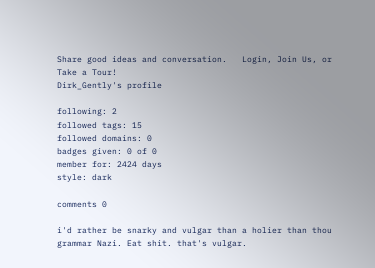Share good ideas and conversation.   Login, Join Us, or Take a Tour!
Dirk_Gently's profile

following: 2
followed tags: 15
followed domains: 0
badges given: 0 of 0
member for: 2424 days
style: dark

comments 0

i'd rather be snarky and vulgar than a holier than thou grammar Nazi. Eat shit. that's vulgar.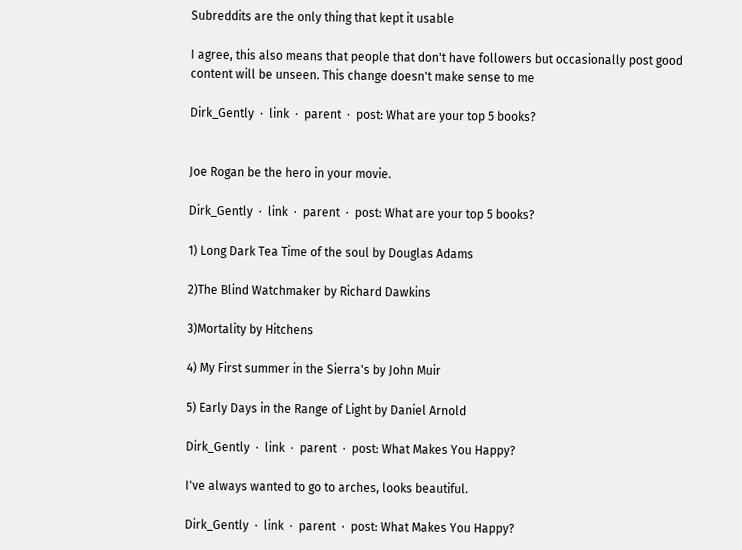Subreddits are the only thing that kept it usable

I agree, this also means that people that don't have followers but occasionally post good content will be unseen. This change doesn't make sense to me

Dirk_Gently  ·  link  ·  parent  ·  post: What are your top 5 books?


Joe Rogan be the hero in your movie.

Dirk_Gently  ·  link  ·  parent  ·  post: What are your top 5 books?

1) Long Dark Tea Time of the soul by Douglas Adams

2)The Blind Watchmaker by Richard Dawkins

3)Mortality by Hitchens

4) My First summer in the Sierra's by John Muir

5) Early Days in the Range of Light by Daniel Arnold

Dirk_Gently  ·  link  ·  parent  ·  post: What Makes You Happy?

I've always wanted to go to arches, looks beautiful.

Dirk_Gently  ·  link  ·  parent  ·  post: What Makes You Happy?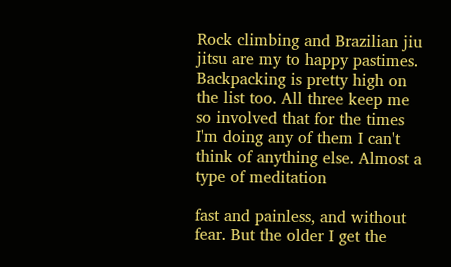Rock climbing and Brazilian jiu jitsu are my to happy pastimes. Backpacking is pretty high on the list too. All three keep me so involved that for the times I'm doing any of them I can't think of anything else. Almost a type of meditation

fast and painless, and without fear. But the older I get the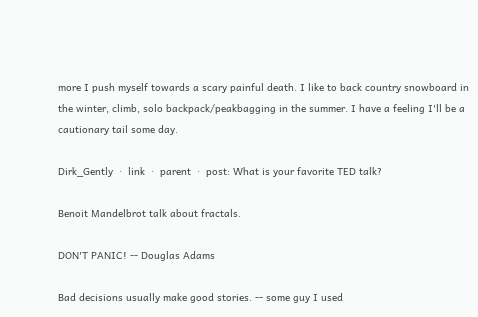more I push myself towards a scary painful death. I like to back country snowboard in the winter, climb, solo backpack/peakbagging in the summer. I have a feeling I'll be a cautionary tail some day.

Dirk_Gently  ·  link  ·  parent  ·  post: What is your favorite TED talk?

Benoit Mandelbrot talk about fractals.

DON'T PANIC! -- Douglas Adams

Bad decisions usually make good stories. -- some guy I used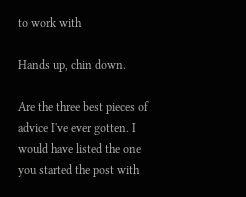to work with

Hands up, chin down.

Are the three best pieces of advice I've ever gotten. I would have listed the one you started the post with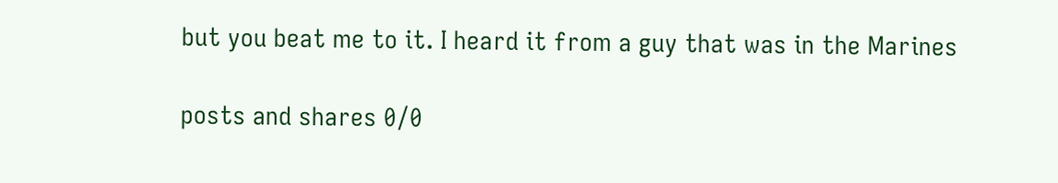but you beat me to it. I heard it from a guy that was in the Marines

posts and shares 0/0